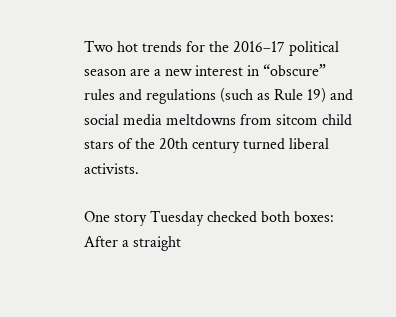Two hot trends for the 2016–17 political season are a new interest in “obscure” rules and regulations (such as Rule 19) and social media meltdowns from sitcom child stars of the 20th century turned liberal activists.

One story Tuesday checked both boxes: After a straight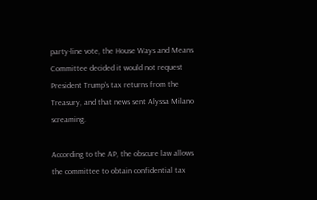party-line vote, the House Ways and Means Committee decided it would not request President Trump’s tax returns from the Treasury, and that news sent Alyssa Milano screaming.

According to the AP, the obscure law allows the committee to obtain confidential tax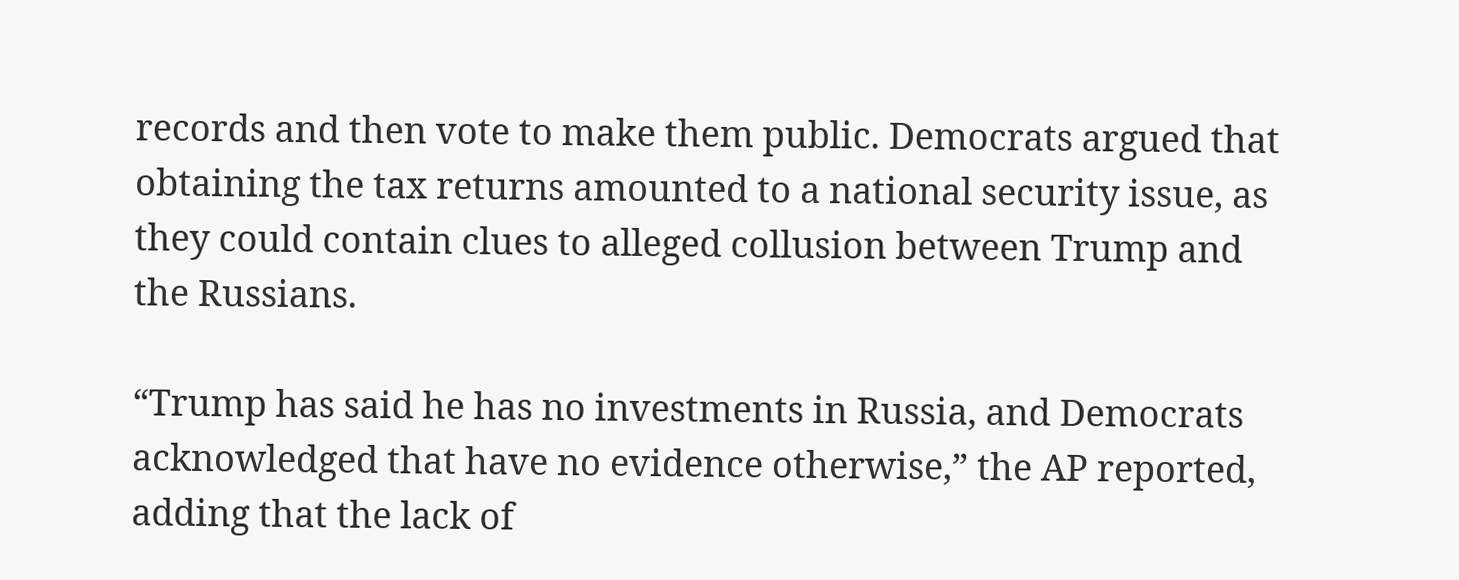records and then vote to make them public. Democrats argued that obtaining the tax returns amounted to a national security issue, as they could contain clues to alleged collusion between Trump and the Russians.

“Trump has said he has no investments in Russia, and Democrats acknowledged that have no evidence otherwise,” the AP reported, adding that the lack of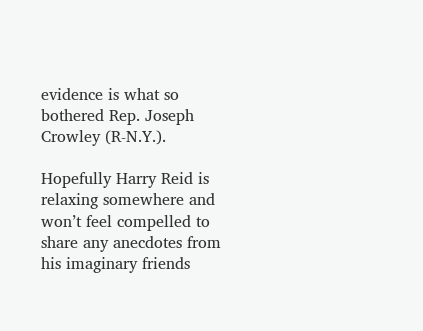evidence is what so bothered Rep. Joseph Crowley (R-N.Y.).

Hopefully Harry Reid is relaxing somewhere and won’t feel compelled to share any anecdotes from his imaginary friends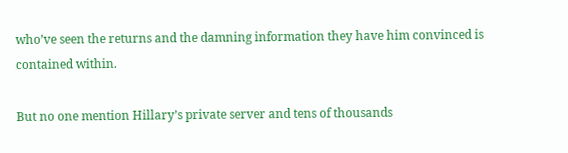who’ve seen the returns and the damning information they have him convinced is contained within.

But no one mention Hillary’s private server and tens of thousands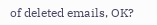of deleted emails, OK?